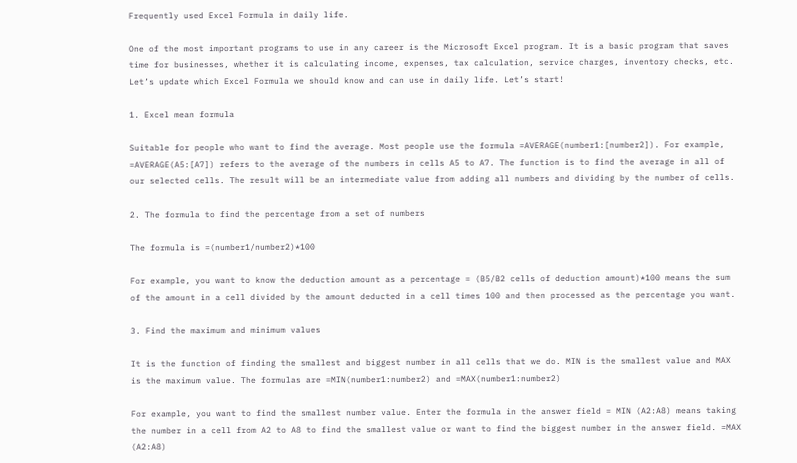Frequently used Excel Formula in daily life.

One of the most important programs to use in any career is the Microsoft Excel program. It is a basic program that saves time for businesses, whether it is calculating income, expenses, tax calculation, service charges, inventory checks, etc. Let’s update which Excel Formula we should know and can use in daily life. Let’s start!

1. Excel mean formula

Suitable for people who want to find the average. Most people use the formula =AVERAGE(number1:[number2]). For example, =AVERAGE(A5:[A7]) refers to the average of the numbers in cells A5 to A7. The function is to find the average in all of our selected cells. The result will be an intermediate value from adding all numbers and dividing by the number of cells.

2. The formula to find the percentage from a set of numbers

The formula is =(number1/number2)*100

For example, you want to know the deduction amount as a percentage = (B5/B2 cells of deduction amount)*100 means the sum of the amount in a cell divided by the amount deducted in a cell times 100 and then processed as the percentage you want.

3. Find the maximum and minimum values

It is the function of finding the smallest and biggest number in all cells that we do. MIN is the smallest value and MAX is the maximum value. The formulas are =MIN(number1:number2) and =MAX(number1:number2)

For example, you want to find the smallest number value. Enter the formula in the answer field = MIN (A2:A8) means taking the number in a cell from A2 to A8 to find the smallest value or want to find the biggest number in the answer field. =MAX (A2:A8)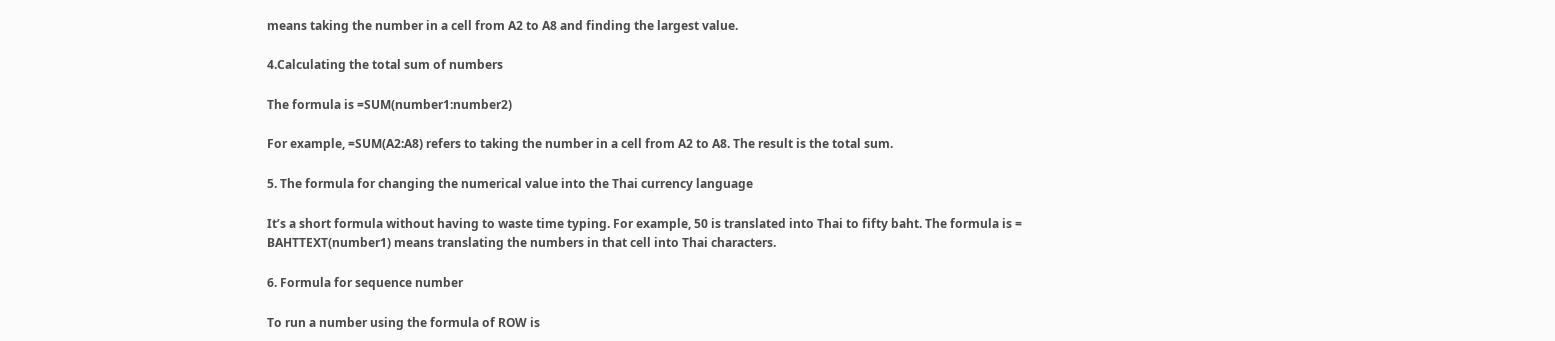means taking the number in a cell from A2 to A8 and finding the largest value.

4.Calculating the total sum of numbers

The formula is =SUM(number1:number2)

For example, =SUM(A2:A8) refers to taking the number in a cell from A2 to A8. The result is the total sum.

5. The formula for changing the numerical value into the Thai currency language

It’s a short formula without having to waste time typing. For example, 50 is translated into Thai to fifty baht. The formula is = BAHTTEXT(number1) means translating the numbers in that cell into Thai characters.

6. Formula for sequence number

To run a number using the formula of ROW is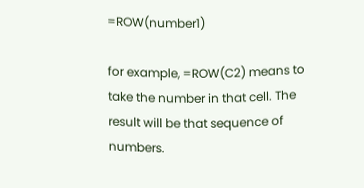=ROW(number1)

for example, =ROW(C2) means to take the number in that cell. The result will be that sequence of numbers.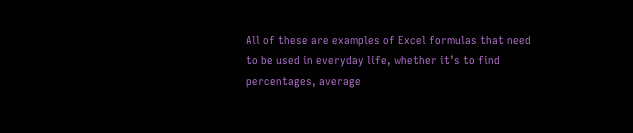All of these are examples of Excel formulas that need to be used in everyday life, whether it’s to find percentages, average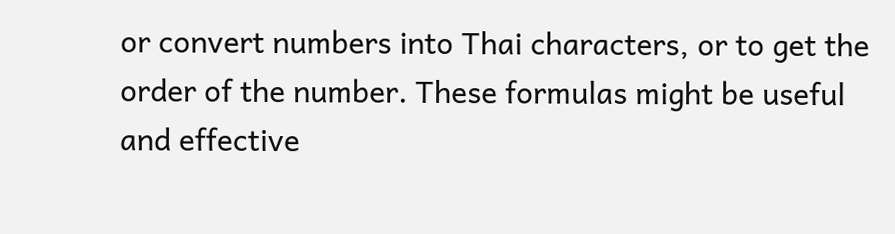or convert numbers into Thai characters, or to get the order of the number. These formulas might be useful and effective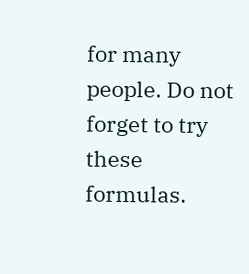for many people. Do not forget to try these formulas.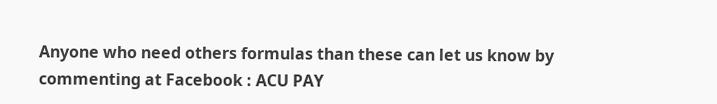Anyone who need others formulas than these can let us know by commenting at Facebook : ACU PAY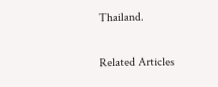Thailand.

Related Articles